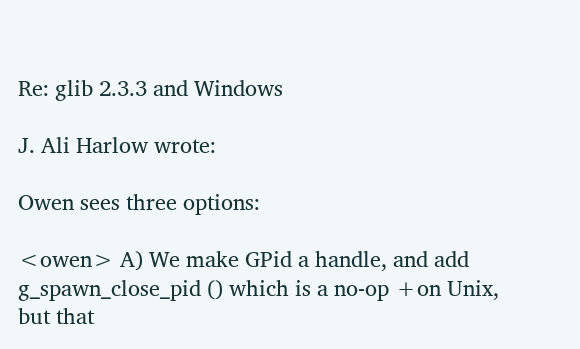Re: glib 2.3.3 and Windows

J. Ali Harlow wrote:

Owen sees three options:

<owen> A) We make GPid a handle, and add g_spawn_close_pid () which is a no-op +on Unix, but that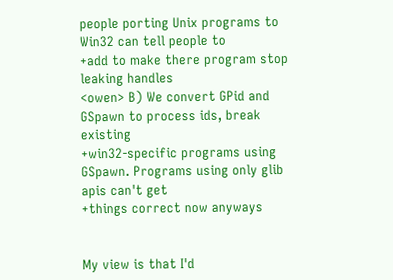people porting Unix programs to Win32 can tell people to
+add to make there program stop leaking handles
<owen> B) We convert GPid and GSpawn to process ids, break existing
+win32-specific programs using GSpawn. Programs using only glib apis can't get
+things correct now anyways


My view is that I'd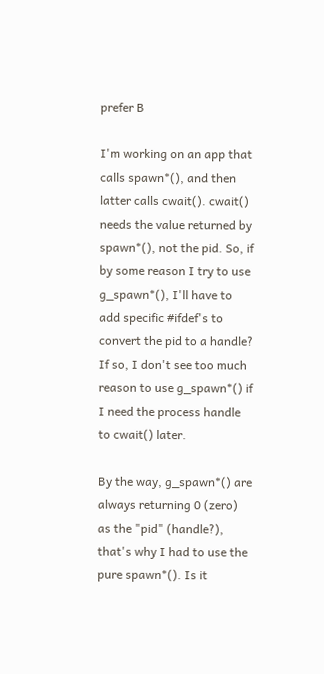prefer B

I'm working on an app that calls spawn*(), and then latter calls cwait(). cwait() needs the value returned by spawn*(), not the pid. So, if by some reason I try to use g_spawn*(), I'll have to add specific #ifdef's to convert the pid to a handle? If so, I don't see too much reason to use g_spawn*() if I need the process handle to cwait() later.

By the way, g_spawn*() are always returning 0 (zero) as the "pid" (handle?), that's why I had to use the pure spawn*(). Is it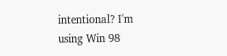intentional? I'm using Win 98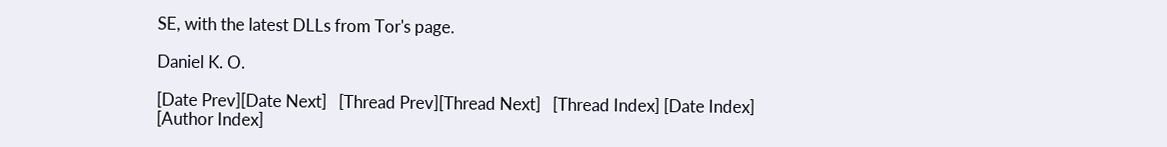SE, with the latest DLLs from Tor's page.

Daniel K. O.

[Date Prev][Date Next]   [Thread Prev][Thread Next]   [Thread Index] [Date Index] [Author Index]